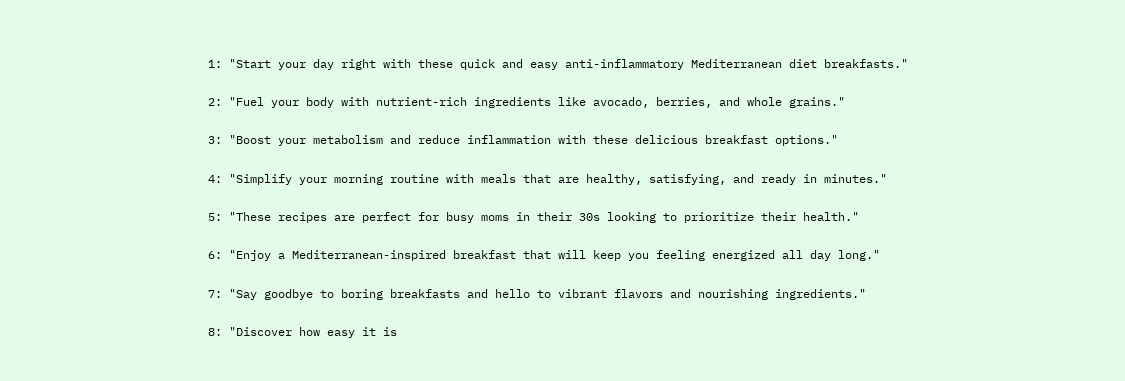1: "Start your day right with these quick and easy anti-inflammatory Mediterranean diet breakfasts."

2: "Fuel your body with nutrient-rich ingredients like avocado, berries, and whole grains."

3: "Boost your metabolism and reduce inflammation with these delicious breakfast options."

4: "Simplify your morning routine with meals that are healthy, satisfying, and ready in minutes."

5: "These recipes are perfect for busy moms in their 30s looking to prioritize their health."

6: "Enjoy a Mediterranean-inspired breakfast that will keep you feeling energized all day long."

7: "Say goodbye to boring breakfasts and hello to vibrant flavors and nourishing ingredients."

8: "Discover how easy it is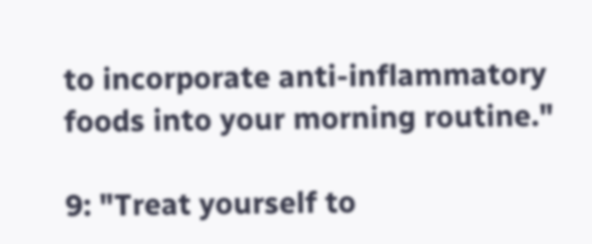to incorporate anti-inflammatory foods into your morning routine."

9: "Treat yourself to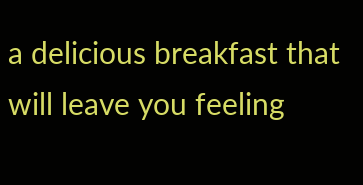a delicious breakfast that will leave you feeling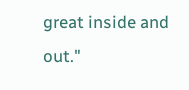great inside and out."